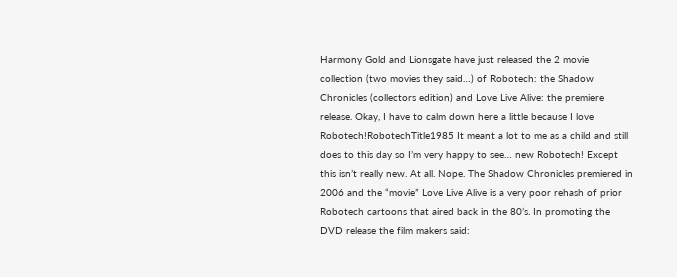Harmony Gold and Lionsgate have just released the 2 movie collection (two movies they said…) of Robotech: the Shadow Chronicles (collectors edition) and Love Live Alive: the premiere release. Okay, I have to calm down here a little because I love Robotech!RobotechTitle1985 It meant a lot to me as a child and still does to this day so I’m very happy to see… new Robotech! Except this isn’t really new. At all. Nope. The Shadow Chronicles premiered in 2006 and the “movie” Love Live Alive is a very poor rehash of prior Robotech cartoons that aired back in the 80’s. In promoting the DVD release the film makers said: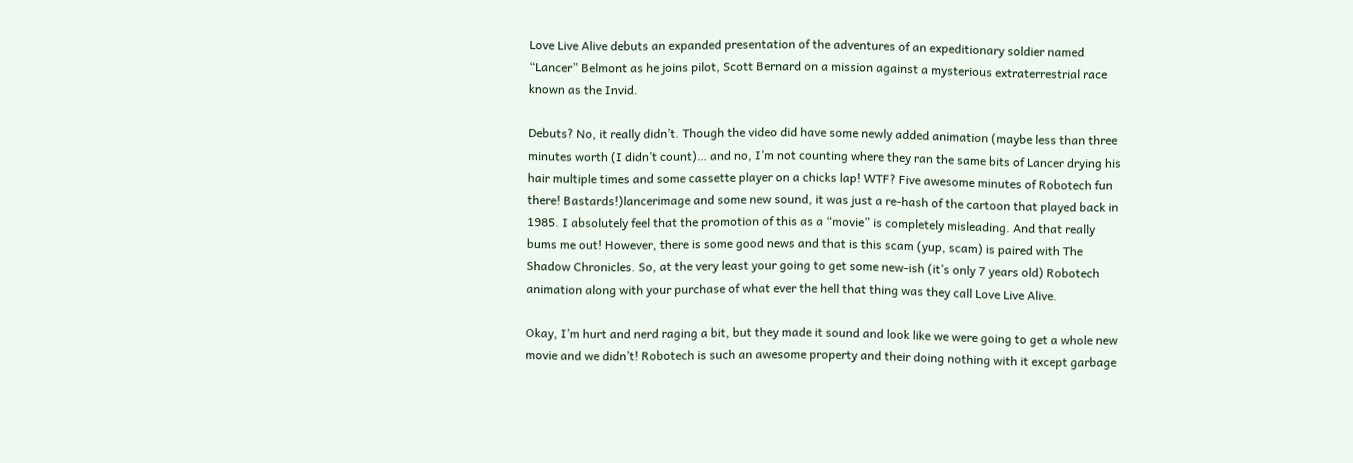Love Live Alive debuts an expanded presentation of the adventures of an expeditionary soldier named “Lancer” Belmont as he joins pilot, Scott Bernard on a mission against a mysterious extraterrestrial race known as the Invid.

Debuts? No, it really didn’t. Though the video did have some newly added animation (maybe less than three minutes worth (I didn’t count)… and no, I’m not counting where they ran the same bits of Lancer drying his hair multiple times and some cassette player on a chicks lap! WTF? Five awesome minutes of Robotech fun there! Bastards!)lancerimage and some new sound, it was just a re-hash of the cartoon that played back in 1985. I absolutely feel that the promotion of this as a “movie” is completely misleading. And that really bums me out! However, there is some good news and that is this scam (yup, scam) is paired with The Shadow Chronicles. So, at the very least your going to get some new-ish (it’s only 7 years old) Robotech animation along with your purchase of what ever the hell that thing was they call Love Live Alive.

Okay, I’m hurt and nerd raging a bit, but they made it sound and look like we were going to get a whole new movie and we didn’t! Robotech is such an awesome property and their doing nothing with it except garbage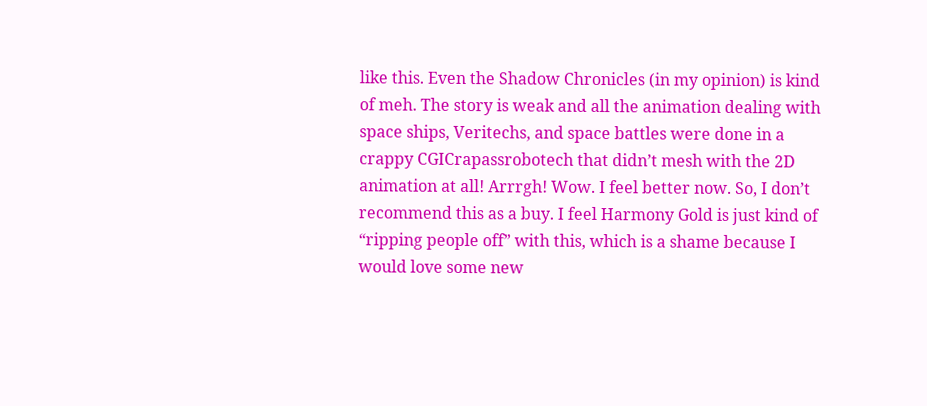like this. Even the Shadow Chronicles (in my opinion) is kind of meh. The story is weak and all the animation dealing with space ships, Veritechs, and space battles were done in a crappy CGICrapassrobotech that didn’t mesh with the 2D animation at all! Arrrgh! Wow. I feel better now. So, I don’t recommend this as a buy. I feel Harmony Gold is just kind of “ripping people off” with this, which is a shame because I would love some new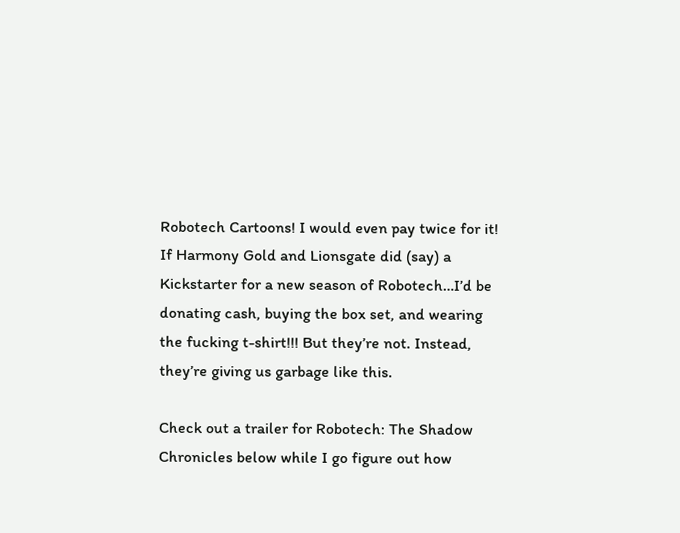Robotech Cartoons! I would even pay twice for it! If Harmony Gold and Lionsgate did (say) a Kickstarter for a new season of Robotech…I’d be donating cash, buying the box set, and wearing the fucking t-shirt!!! But they’re not. Instead, they’re giving us garbage like this.

Check out a trailer for Robotech: The Shadow Chronicles below while I go figure out how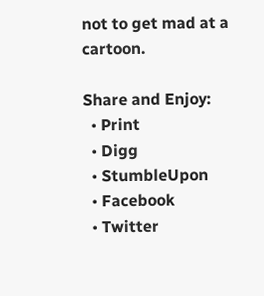not to get mad at a cartoon.

Share and Enjoy:
  • Print
  • Digg
  • StumbleUpon
  • Facebook
  • Twitter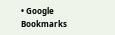• Google Bookmarks